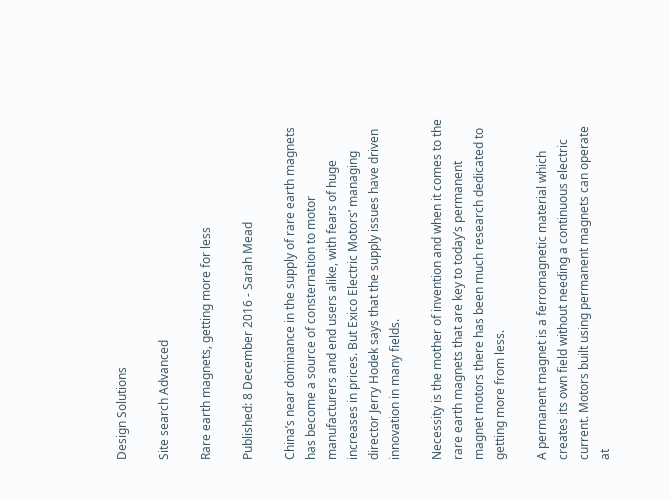Design Solutions

Site search Advanced

Rare earth magnets, getting more for less

Published: 8 December 2016 - Sarah Mead

China’s near dominance in the supply of rare earth magnets has become a source of consternation to motor manufacturers and end users alike, with fears of huge increases in prices. But Exico Electric Motors’ managing director Jerry Hodek says that the supply issues have driven innovation in many fields.

Necessity is the mother of invention and when it comes to the rare earth magnets that are key to today’s permanent magnet motors there has been much research dedicated to getting more from less.

A permanent magnet is a ferromagnetic material which creates its own field without needing a continuous electric current. Motors built using permanent magnets can operate at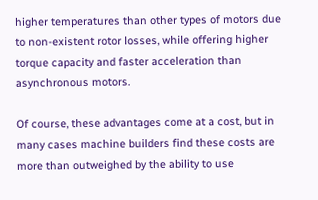higher temperatures than other types of motors due to non-existent rotor losses, while offering higher torque capacity and faster acceleration than asynchronous motors.

Of course, these advantages come at a cost, but in many cases machine builders find these costs are more than outweighed by the ability to use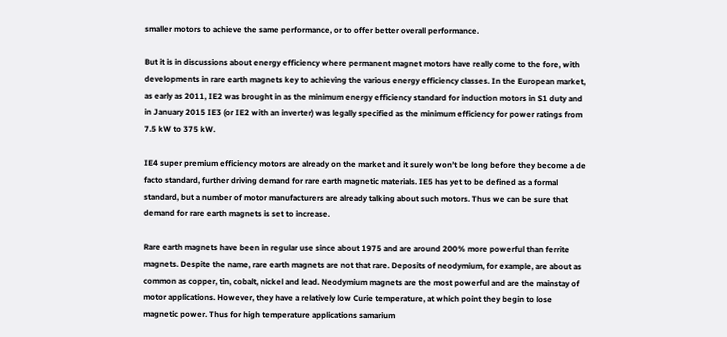smaller motors to achieve the same performance, or to offer better overall performance.

But it is in discussions about energy efficiency where permanent magnet motors have really come to the fore, with developments in rare earth magnets key to achieving the various energy efficiency classes. In the European market, as early as 2011, IE2 was brought in as the minimum energy efficiency standard for induction motors in S1 duty and in January 2015 IE3 (or IE2 with an inverter) was legally specified as the minimum efficiency for power ratings from 7.5 kW to 375 kW.

IE4 super premium efficiency motors are already on the market and it surely won’t be long before they become a de facto standard, further driving demand for rare earth magnetic materials. IE5 has yet to be defined as a formal standard, but a number of motor manufacturers are already talking about such motors. Thus we can be sure that demand for rare earth magnets is set to increase.

Rare earth magnets have been in regular use since about 1975 and are around 200% more powerful than ferrite magnets. Despite the name, rare earth magnets are not that rare. Deposits of neodymium, for example, are about as common as copper, tin, cobalt, nickel and lead. Neodymium magnets are the most powerful and are the mainstay of motor applications. However, they have a relatively low Curie temperature, at which point they begin to lose magnetic power. Thus for high temperature applications samarium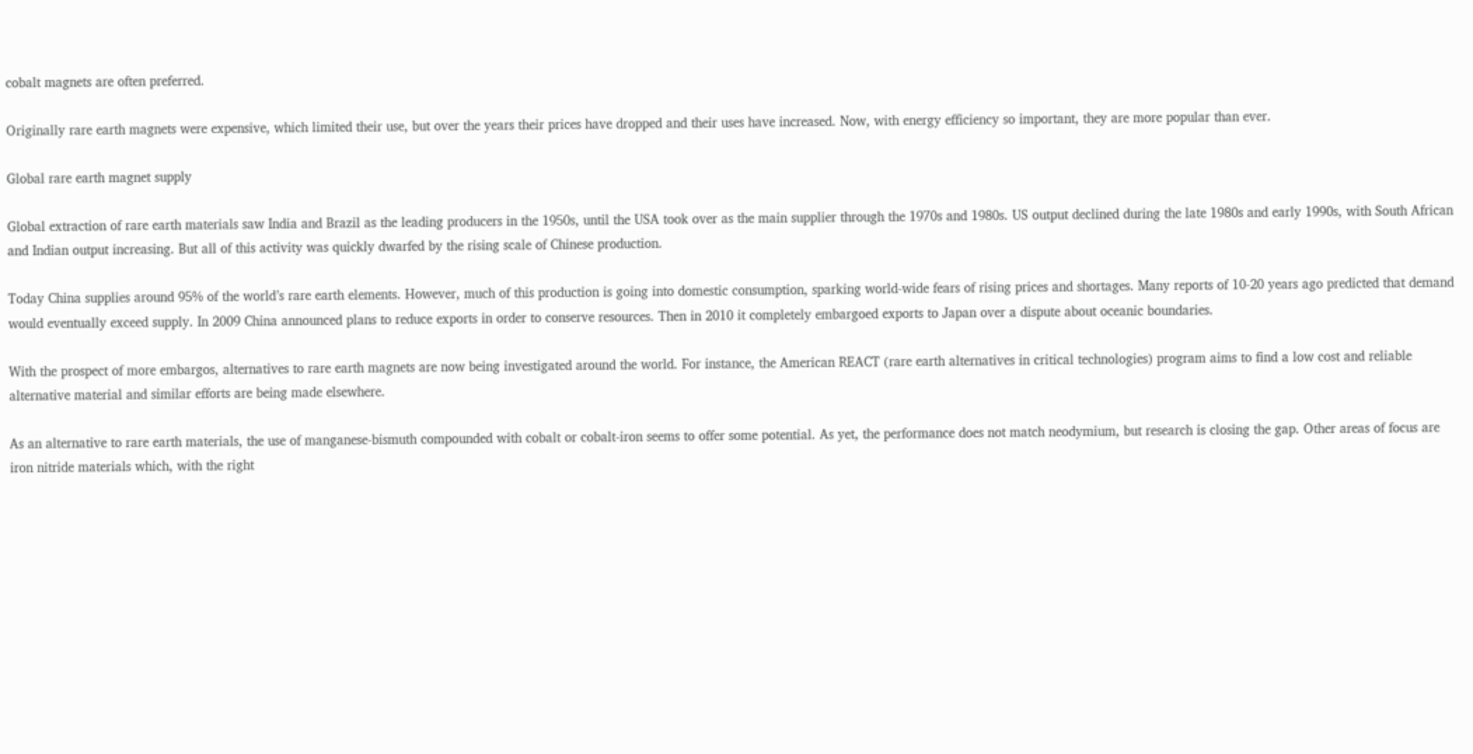cobalt magnets are often preferred.

Originally rare earth magnets were expensive, which limited their use, but over the years their prices have dropped and their uses have increased. Now, with energy efficiency so important, they are more popular than ever.

Global rare earth magnet supply

Global extraction of rare earth materials saw India and Brazil as the leading producers in the 1950s, until the USA took over as the main supplier through the 1970s and 1980s. US output declined during the late 1980s and early 1990s, with South African and Indian output increasing. But all of this activity was quickly dwarfed by the rising scale of Chinese production.

Today China supplies around 95% of the world’s rare earth elements. However, much of this production is going into domestic consumption, sparking world-wide fears of rising prices and shortages. Many reports of 10-20 years ago predicted that demand would eventually exceed supply. In 2009 China announced plans to reduce exports in order to conserve resources. Then in 2010 it completely embargoed exports to Japan over a dispute about oceanic boundaries.

With the prospect of more embargos, alternatives to rare earth magnets are now being investigated around the world. For instance, the American REACT (rare earth alternatives in critical technologies) program aims to find a low cost and reliable alternative material and similar efforts are being made elsewhere.

As an alternative to rare earth materials, the use of manganese-bismuth compounded with cobalt or cobalt-iron seems to offer some potential. As yet, the performance does not match neodymium, but research is closing the gap. Other areas of focus are iron nitride materials which, with the right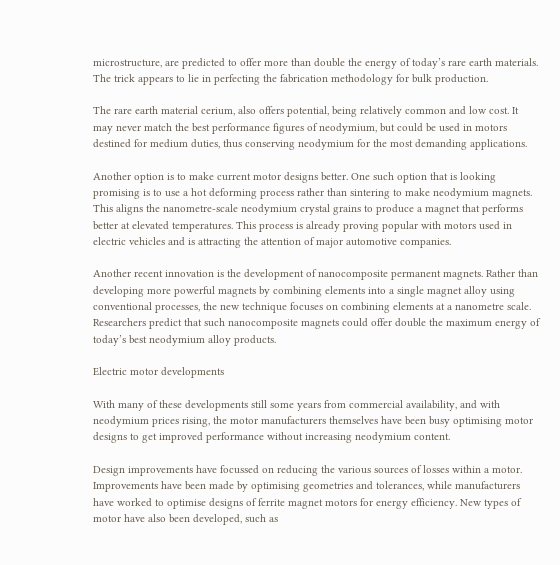microstructure, are predicted to offer more than double the energy of today’s rare earth materials. The trick appears to lie in perfecting the fabrication methodology for bulk production.

The rare earth material cerium, also offers potential, being relatively common and low cost. It may never match the best performance figures of neodymium, but could be used in motors destined for medium duties, thus conserving neodymium for the most demanding applications.

Another option is to make current motor designs better. One such option that is looking promising is to use a hot deforming process rather than sintering to make neodymium magnets. This aligns the nanometre-scale neodymium crystal grains to produce a magnet that performs better at elevated temperatures. This process is already proving popular with motors used in electric vehicles and is attracting the attention of major automotive companies.

Another recent innovation is the development of nanocomposite permanent magnets. Rather than developing more powerful magnets by combining elements into a single magnet alloy using conventional processes, the new technique focuses on combining elements at a nanometre scale. Researchers predict that such nanocomposite magnets could offer double the maximum energy of today’s best neodymium alloy products.

Electric motor developments

With many of these developments still some years from commercial availability, and with neodymium prices rising, the motor manufacturers themselves have been busy optimising motor designs to get improved performance without increasing neodymium content.

Design improvements have focussed on reducing the various sources of losses within a motor. Improvements have been made by optimising geometries and tolerances, while manufacturers have worked to optimise designs of ferrite magnet motors for energy efficiency. New types of motor have also been developed, such as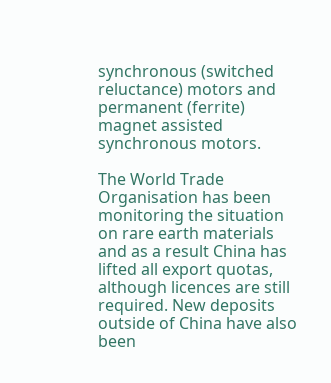synchronous (switched reluctance) motors and permanent (ferrite) magnet assisted synchronous motors.

The World Trade Organisation has been monitoring the situation on rare earth materials and as a result China has lifted all export quotas, although licences are still required. New deposits outside of China have also been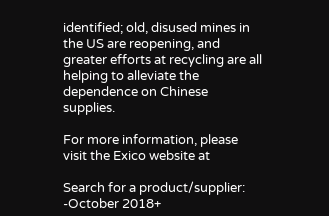identified; old, disused mines in the US are reopening, and greater efforts at recycling are all helping to alleviate the dependence on Chinese supplies.

For more information, please visit the Exico website at

Search for a product/supplier:
-October 2018+